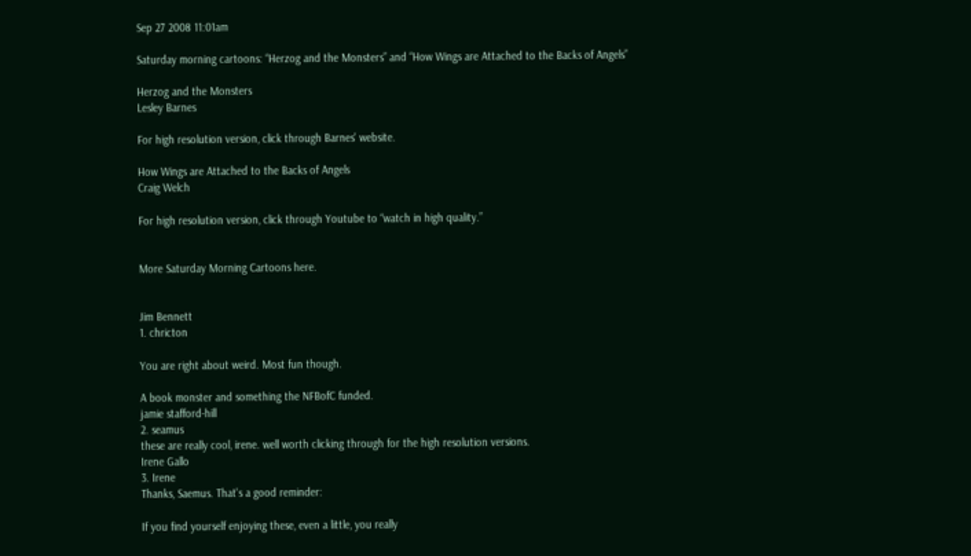Sep 27 2008 11:01am

Saturday morning cartoons: “Herzog and the Monsters” and “How Wings are Attached to the Backs of Angels”

Herzog and the Monsters
Lesley Barnes

For high resolution version, click through Barnes' website.

How Wings are Attached to the Backs of Angels
Craig Welch

For high resolution version, click through Youtube to “watch in high quality.”


More Saturday Morning Cartoons here.


Jim Bennett
1. chricton

You are right about weird. Most fun though.

A book monster and something the NFBofC funded.
jamie stafford-hill
2. seamus
these are really cool, irene. well worth clicking through for the high resolution versions.
Irene Gallo
3. Irene
Thanks, Saemus. That's a good reminder:

If you find yourself enjoying these, even a little, you really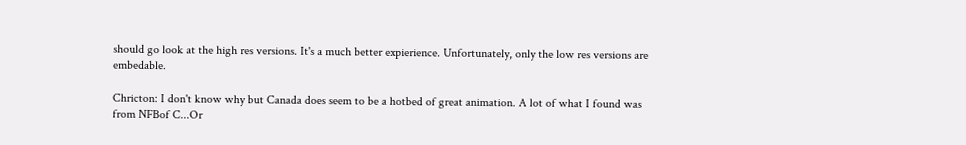should go look at the high res versions. It's a much better expierience. Unfortunately, only the low res versions are embedable.

Chricton: I don't know why but Canada does seem to be a hotbed of great animation. A lot of what I found was from NFBof C...Or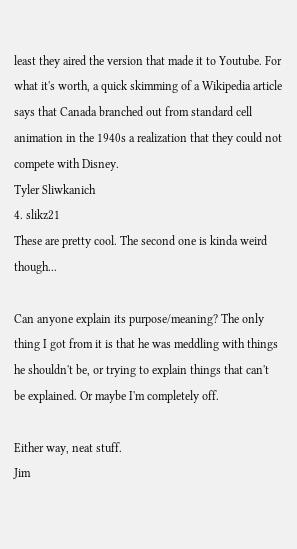least they aired the version that made it to Youtube. For what it's worth, a quick skimming of a Wikipedia article says that Canada branched out from standard cell animation in the 1940s a realization that they could not compete with Disney.
Tyler Sliwkanich
4. slikz21
These are pretty cool. The second one is kinda weird though...

Can anyone explain its purpose/meaning? The only thing I got from it is that he was meddling with things he shouldn't be, or trying to explain things that can't be explained. Or maybe I'm completely off.

Either way, neat stuff.
Jim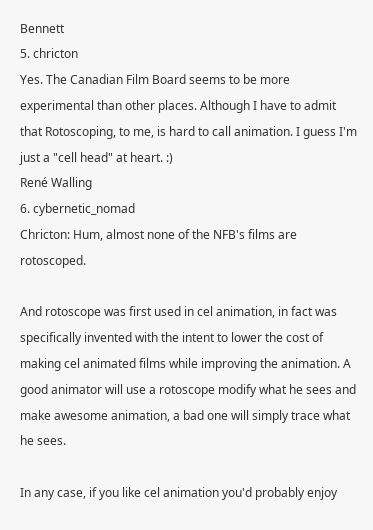Bennett
5. chricton
Yes. The Canadian Film Board seems to be more experimental than other places. Although I have to admit that Rotoscoping, to me, is hard to call animation. I guess I'm just a "cell head" at heart. :)
René Walling
6. cybernetic_nomad
Chricton: Hum, almost none of the NFB's films are rotoscoped.

And rotoscope was first used in cel animation, in fact was specifically invented with the intent to lower the cost of making cel animated films while improving the animation. A good animator will use a rotoscope modify what he sees and make awesome animation, a bad one will simply trace what he sees.

In any case, if you like cel animation you'd probably enjoy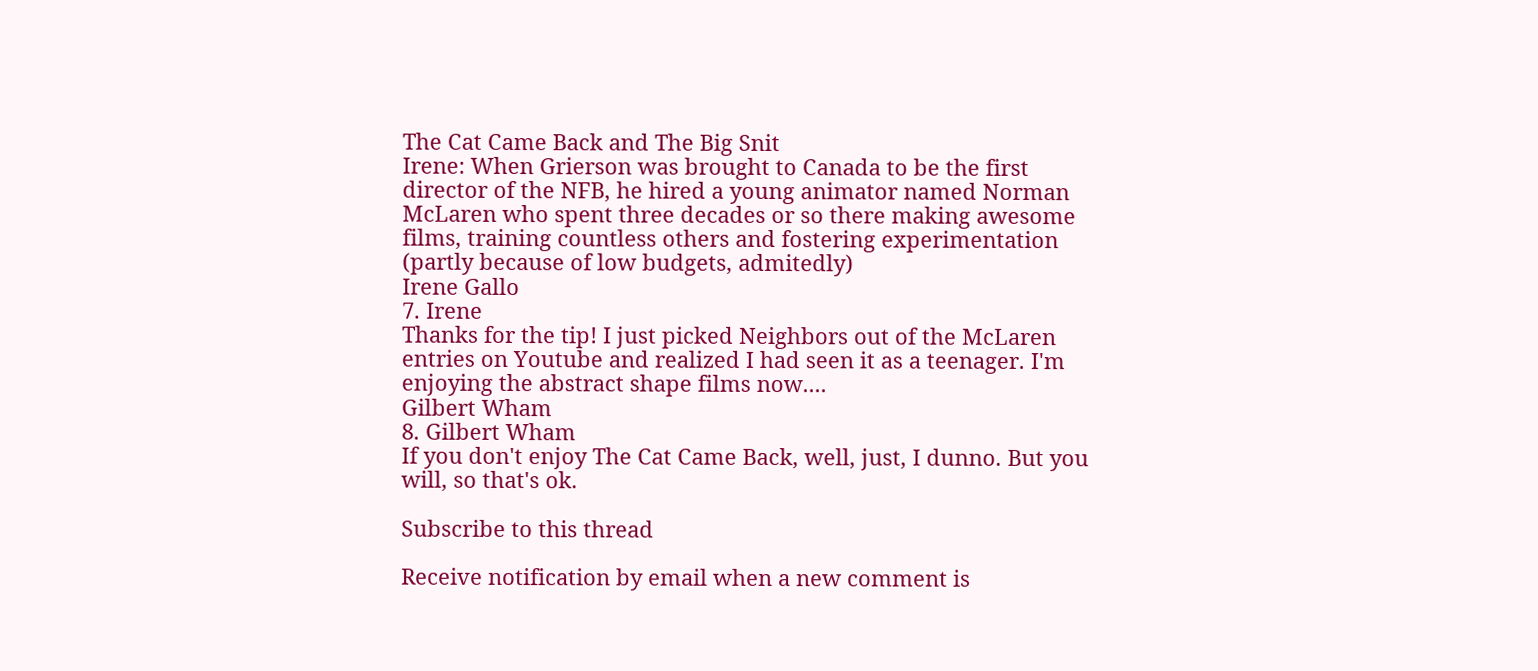The Cat Came Back and The Big Snit
Irene: When Grierson was brought to Canada to be the first director of the NFB, he hired a young animator named Norman McLaren who spent three decades or so there making awesome films, training countless others and fostering experimentation (partly because of low budgets, admitedly)
Irene Gallo
7. Irene
Thanks for the tip! I just picked Neighbors out of the McLaren entries on Youtube and realized I had seen it as a teenager. I'm enjoying the abstract shape films now....
Gilbert Wham
8. Gilbert Wham
If you don't enjoy The Cat Came Back, well, just, I dunno. But you will, so that's ok.

Subscribe to this thread

Receive notification by email when a new comment is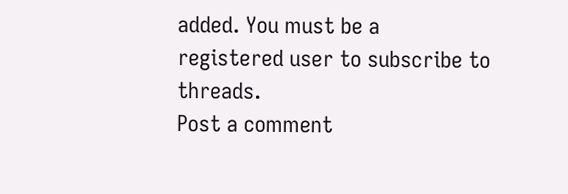added. You must be a registered user to subscribe to threads.
Post a comment